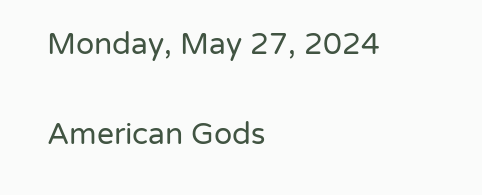Monday, May 27, 2024

American Gods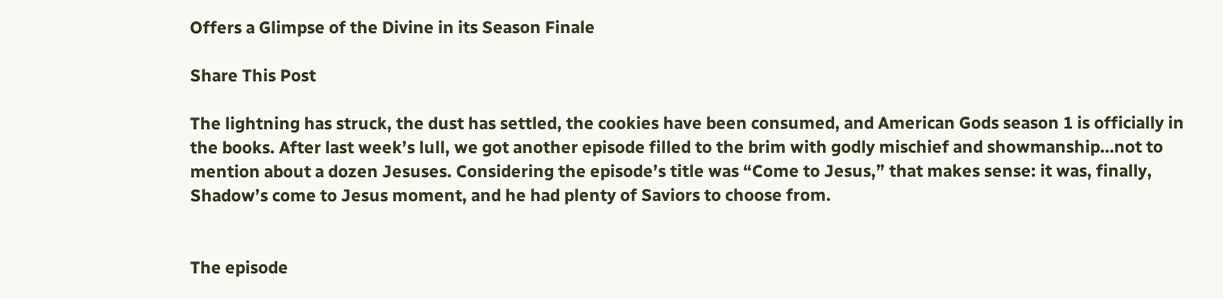Offers a Glimpse of the Divine in its Season Finale

Share This Post

The lightning has struck, the dust has settled, the cookies have been consumed, and American Gods season 1 is officially in the books. After last week’s lull, we got another episode filled to the brim with godly mischief and showmanship…not to mention about a dozen Jesuses. Considering the episode’s title was “Come to Jesus,” that makes sense: it was, finally, Shadow’s come to Jesus moment, and he had plenty of Saviors to choose from.


The episode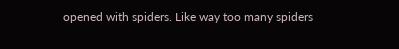opened with spiders. Like way too many spiders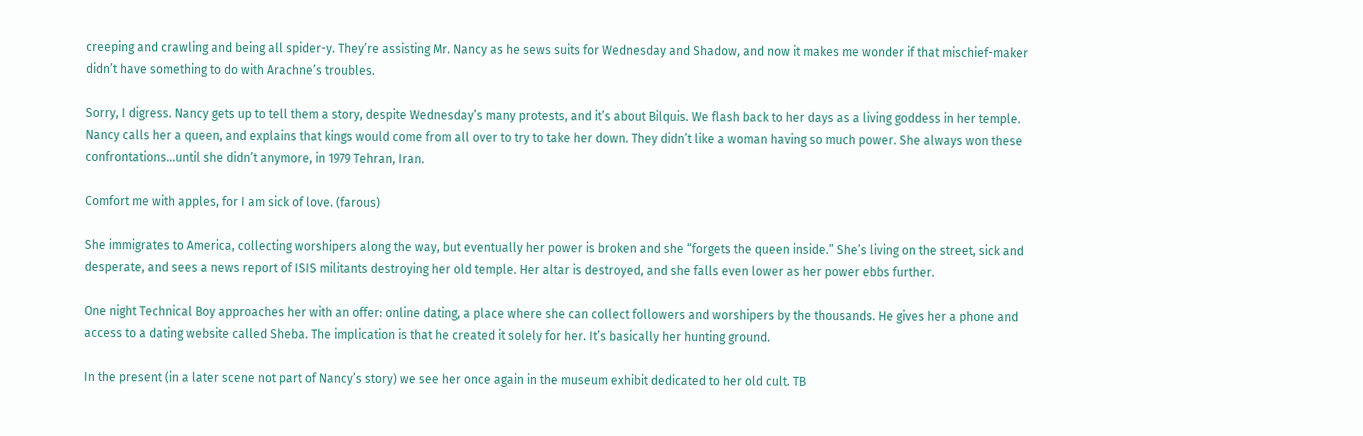creeping and crawling and being all spider-y. They’re assisting Mr. Nancy as he sews suits for Wednesday and Shadow, and now it makes me wonder if that mischief-maker didn’t have something to do with Arachne’s troubles.

Sorry, I digress. Nancy gets up to tell them a story, despite Wednesday’s many protests, and it’s about Bilquis. We flash back to her days as a living goddess in her temple. Nancy calls her a queen, and explains that kings would come from all over to try to take her down. They didn’t like a woman having so much power. She always won these confrontations…until she didn’t anymore, in 1979 Tehran, Iran.

Comfort me with apples, for I am sick of love. (farous)

She immigrates to America, collecting worshipers along the way, but eventually her power is broken and she “forgets the queen inside.” She’s living on the street, sick and desperate, and sees a news report of ISIS militants destroying her old temple. Her altar is destroyed, and she falls even lower as her power ebbs further.

One night Technical Boy approaches her with an offer: online dating, a place where she can collect followers and worshipers by the thousands. He gives her a phone and access to a dating website called Sheba. The implication is that he created it solely for her. It’s basically her hunting ground.

In the present (in a later scene not part of Nancy’s story) we see her once again in the museum exhibit dedicated to her old cult. TB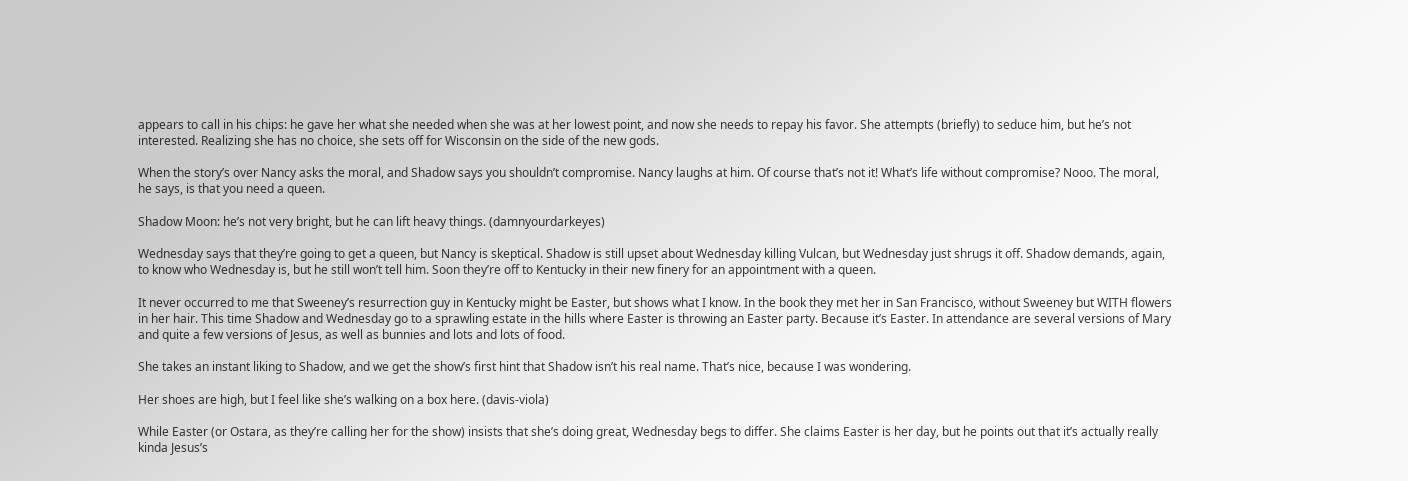appears to call in his chips: he gave her what she needed when she was at her lowest point, and now she needs to repay his favor. She attempts (briefly) to seduce him, but he’s not interested. Realizing she has no choice, she sets off for Wisconsin on the side of the new gods.

When the story’s over Nancy asks the moral, and Shadow says you shouldn’t compromise. Nancy laughs at him. Of course that’s not it! What’s life without compromise? Nooo. The moral, he says, is that you need a queen.

Shadow Moon: he’s not very bright, but he can lift heavy things. (damnyourdarkeyes)

Wednesday says that they’re going to get a queen, but Nancy is skeptical. Shadow is still upset about Wednesday killing Vulcan, but Wednesday just shrugs it off. Shadow demands, again, to know who Wednesday is, but he still won’t tell him. Soon they’re off to Kentucky in their new finery for an appointment with a queen.

It never occurred to me that Sweeney’s resurrection guy in Kentucky might be Easter, but shows what I know. In the book they met her in San Francisco, without Sweeney but WITH flowers in her hair. This time Shadow and Wednesday go to a sprawling estate in the hills where Easter is throwing an Easter party. Because it’s Easter. In attendance are several versions of Mary and quite a few versions of Jesus, as well as bunnies and lots and lots of food.

She takes an instant liking to Shadow, and we get the show’s first hint that Shadow isn’t his real name. That’s nice, because I was wondering.

Her shoes are high, but I feel like she’s walking on a box here. (davis-viola)

While Easter (or Ostara, as they’re calling her for the show) insists that she’s doing great, Wednesday begs to differ. She claims Easter is her day, but he points out that it’s actually really kinda Jesus’s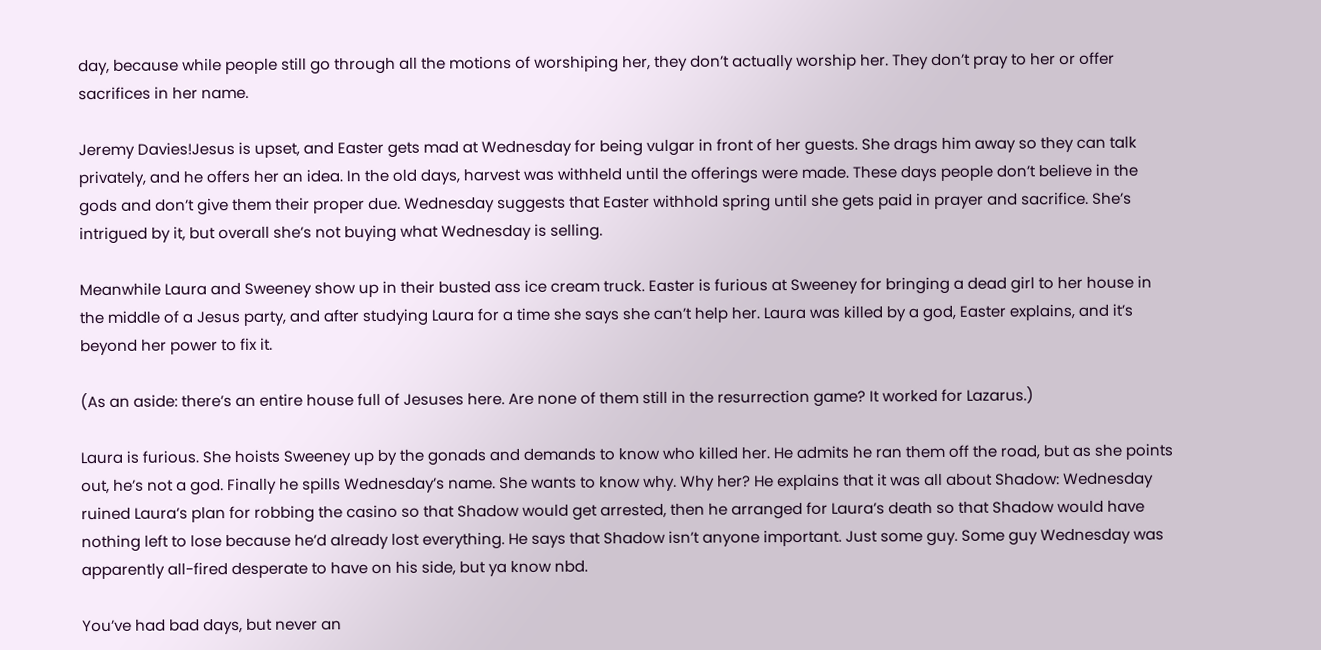day, because while people still go through all the motions of worshiping her, they don’t actually worship her. They don’t pray to her or offer sacrifices in her name.

Jeremy Davies!Jesus is upset, and Easter gets mad at Wednesday for being vulgar in front of her guests. She drags him away so they can talk privately, and he offers her an idea. In the old days, harvest was withheld until the offerings were made. These days people don’t believe in the gods and don’t give them their proper due. Wednesday suggests that Easter withhold spring until she gets paid in prayer and sacrifice. She’s intrigued by it, but overall she’s not buying what Wednesday is selling.

Meanwhile Laura and Sweeney show up in their busted ass ice cream truck. Easter is furious at Sweeney for bringing a dead girl to her house in the middle of a Jesus party, and after studying Laura for a time she says she can’t help her. Laura was killed by a god, Easter explains, and it’s beyond her power to fix it.

(As an aside: there’s an entire house full of Jesuses here. Are none of them still in the resurrection game? It worked for Lazarus.)

Laura is furious. She hoists Sweeney up by the gonads and demands to know who killed her. He admits he ran them off the road, but as she points out, he’s not a god. Finally he spills Wednesday’s name. She wants to know why. Why her? He explains that it was all about Shadow: Wednesday ruined Laura’s plan for robbing the casino so that Shadow would get arrested, then he arranged for Laura’s death so that Shadow would have nothing left to lose because he’d already lost everything. He says that Shadow isn’t anyone important. Just some guy. Some guy Wednesday was apparently all-fired desperate to have on his side, but ya know nbd.

You’ve had bad days, but never an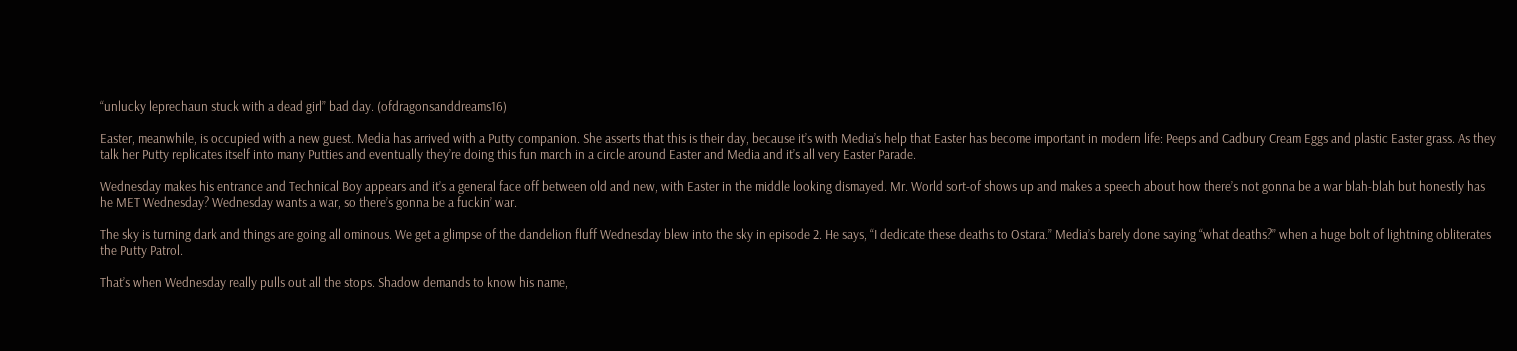“unlucky leprechaun stuck with a dead girl” bad day. (ofdragonsanddreams16)

Easter, meanwhile, is occupied with a new guest. Media has arrived with a Putty companion. She asserts that this is their day, because it’s with Media’s help that Easter has become important in modern life: Peeps and Cadbury Cream Eggs and plastic Easter grass. As they talk her Putty replicates itself into many Putties and eventually they’re doing this fun march in a circle around Easter and Media and it’s all very Easter Parade.

Wednesday makes his entrance and Technical Boy appears and it’s a general face off between old and new, with Easter in the middle looking dismayed. Mr. World sort-of shows up and makes a speech about how there’s not gonna be a war blah-blah but honestly has he MET Wednesday? Wednesday wants a war, so there’s gonna be a fuckin’ war.

The sky is turning dark and things are going all ominous. We get a glimpse of the dandelion fluff Wednesday blew into the sky in episode 2. He says, “I dedicate these deaths to Ostara.” Media’s barely done saying “what deaths?” when a huge bolt of lightning obliterates the Putty Patrol.

That’s when Wednesday really pulls out all the stops. Shadow demands to know his name,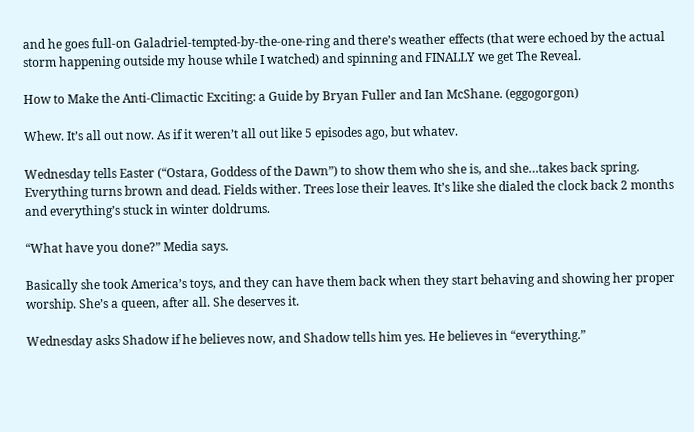and he goes full-on Galadriel-tempted-by-the-one-ring and there’s weather effects (that were echoed by the actual storm happening outside my house while I watched) and spinning and FINALLY we get The Reveal.

How to Make the Anti-Climactic Exciting: a Guide by Bryan Fuller and Ian McShane. (eggogorgon)

Whew. It’s all out now. As if it weren’t all out like 5 episodes ago, but whatev.

Wednesday tells Easter (“Ostara, Goddess of the Dawn”) to show them who she is, and she…takes back spring. Everything turns brown and dead. Fields wither. Trees lose their leaves. It’s like she dialed the clock back 2 months and everything’s stuck in winter doldrums.

“What have you done?” Media says.

Basically she took America’s toys, and they can have them back when they start behaving and showing her proper worship. She’s a queen, after all. She deserves it.

Wednesday asks Shadow if he believes now, and Shadow tells him yes. He believes in “everything.”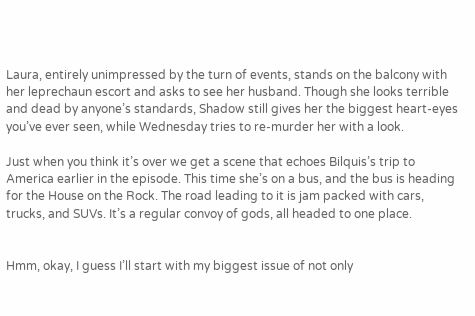Laura, entirely unimpressed by the turn of events, stands on the balcony with her leprechaun escort and asks to see her husband. Though she looks terrible and dead by anyone’s standards, Shadow still gives her the biggest heart-eyes you’ve ever seen, while Wednesday tries to re-murder her with a look.

Just when you think it’s over we get a scene that echoes Bilquis’s trip to America earlier in the episode. This time she’s on a bus, and the bus is heading for the House on the Rock. The road leading to it is jam packed with cars, trucks, and SUVs. It’s a regular convoy of gods, all headed to one place.


Hmm, okay, I guess I’ll start with my biggest issue of not only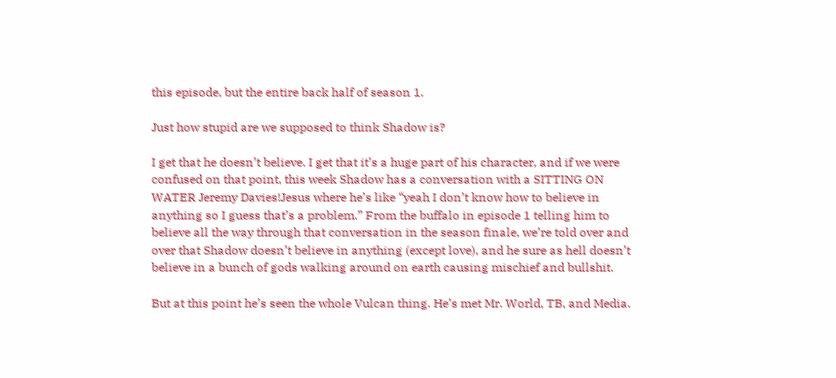this episode, but the entire back half of season 1.

Just how stupid are we supposed to think Shadow is?

I get that he doesn’t believe. I get that it’s a huge part of his character, and if we were confused on that point, this week Shadow has a conversation with a SITTING ON WATER Jeremy Davies!Jesus where he’s like “yeah I don’t know how to believe in anything so I guess that’s a problem.” From the buffalo in episode 1 telling him to believe all the way through that conversation in the season finale, we’re told over and over that Shadow doesn’t believe in anything (except love), and he sure as hell doesn’t believe in a bunch of gods walking around on earth causing mischief and bullshit.

But at this point he’s seen the whole Vulcan thing. He’s met Mr. World, TB, and Media.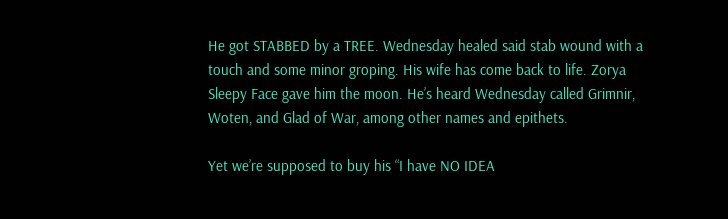He got STABBED by a TREE. Wednesday healed said stab wound with a touch and some minor groping. His wife has come back to life. Zorya Sleepy Face gave him the moon. He’s heard Wednesday called Grimnir, Woten, and Glad of War, among other names and epithets.

Yet we’re supposed to buy his “I have NO IDEA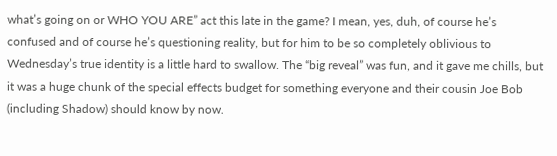what’s going on or WHO YOU ARE” act this late in the game? I mean, yes, duh, of course he’s confused and of course he’s questioning reality, but for him to be so completely oblivious to Wednesday’s true identity is a little hard to swallow. The “big reveal” was fun, and it gave me chills, but it was a huge chunk of the special effects budget for something everyone and their cousin Joe Bob (including Shadow) should know by now.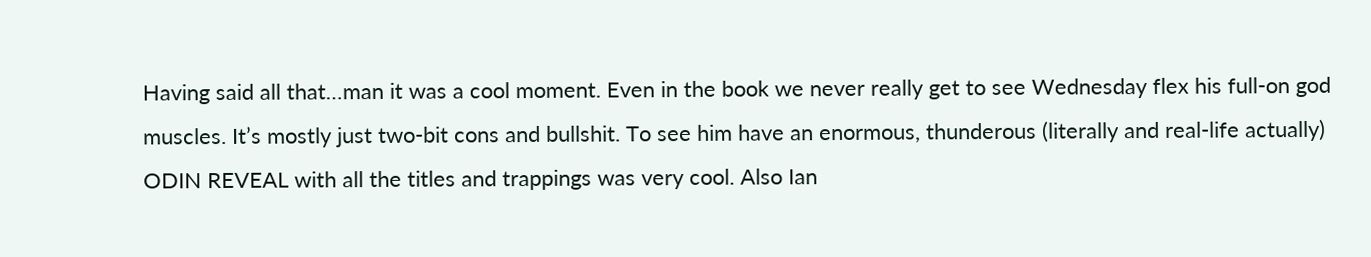Having said all that…man it was a cool moment. Even in the book we never really get to see Wednesday flex his full-on god muscles. It’s mostly just two-bit cons and bullshit. To see him have an enormous, thunderous (literally and real-life actually) ODIN REVEAL with all the titles and trappings was very cool. Also Ian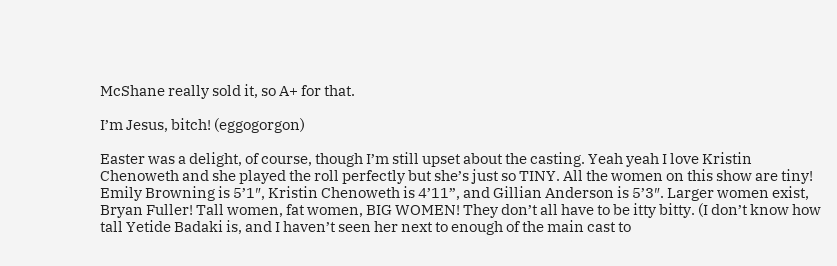McShane really sold it, so A+ for that.

I’m Jesus, bitch! (eggogorgon)

Easter was a delight, of course, though I’m still upset about the casting. Yeah yeah I love Kristin Chenoweth and she played the roll perfectly but she’s just so TINY. All the women on this show are tiny! Emily Browning is 5’1″, Kristin Chenoweth is 4’11”, and Gillian Anderson is 5’3″. Larger women exist, Bryan Fuller! Tall women, fat women, BIG WOMEN! They don’t all have to be itty bitty. (I don’t know how tall Yetide Badaki is, and I haven’t seen her next to enough of the main cast to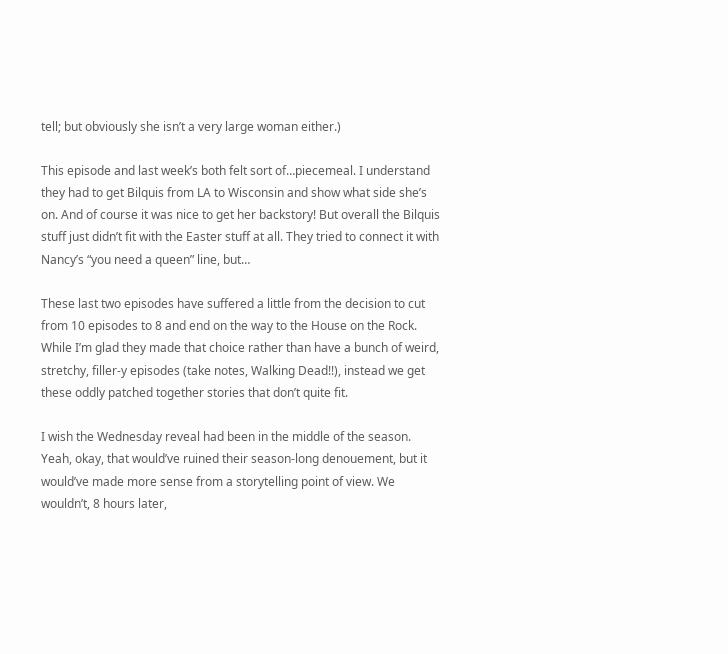tell; but obviously she isn’t a very large woman either.)

This episode and last week’s both felt sort of…piecemeal. I understand they had to get Bilquis from LA to Wisconsin and show what side she’s on. And of course it was nice to get her backstory! But overall the Bilquis stuff just didn’t fit with the Easter stuff at all. They tried to connect it with Nancy’s “you need a queen” line, but…

These last two episodes have suffered a little from the decision to cut from 10 episodes to 8 and end on the way to the House on the Rock. While I’m glad they made that choice rather than have a bunch of weird, stretchy, filler-y episodes (take notes, Walking Dead!!), instead we get these oddly patched together stories that don’t quite fit.

I wish the Wednesday reveal had been in the middle of the season. Yeah, okay, that would’ve ruined their season-long denouement, but it would’ve made more sense from a storytelling point of view. We wouldn’t, 8 hours later,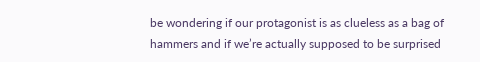be wondering if our protagonist is as clueless as a bag of hammers and if we’re actually supposed to be surprised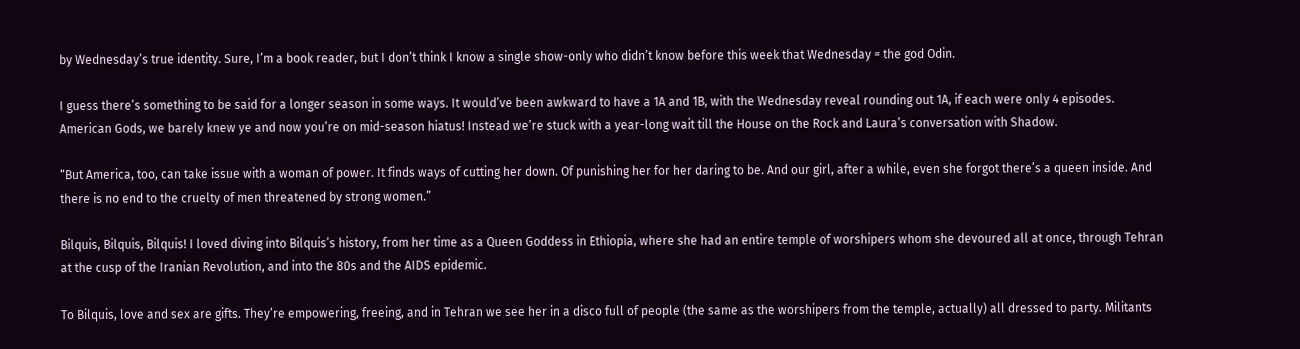by Wednesday’s true identity. Sure, I’m a book reader, but I don’t think I know a single show-only who didn’t know before this week that Wednesday = the god Odin.

I guess there’s something to be said for a longer season in some ways. It would’ve been awkward to have a 1A and 1B, with the Wednesday reveal rounding out 1A, if each were only 4 episodes. American Gods, we barely knew ye and now you’re on mid-season hiatus! Instead we’re stuck with a year-long wait till the House on the Rock and Laura’s conversation with Shadow.

“But America, too, can take issue with a woman of power. It finds ways of cutting her down. Of punishing her for her daring to be. And our girl, after a while, even she forgot there’s a queen inside. And there is no end to the cruelty of men threatened by strong women.”

Bilquis, Bilquis, Bilquis! I loved diving into Bilquis’s history, from her time as a Queen Goddess in Ethiopia, where she had an entire temple of worshipers whom she devoured all at once, through Tehran at the cusp of the Iranian Revolution, and into the 80s and the AIDS epidemic.

To Bilquis, love and sex are gifts. They’re empowering, freeing, and in Tehran we see her in a disco full of people (the same as the worshipers from the temple, actually) all dressed to party. Militants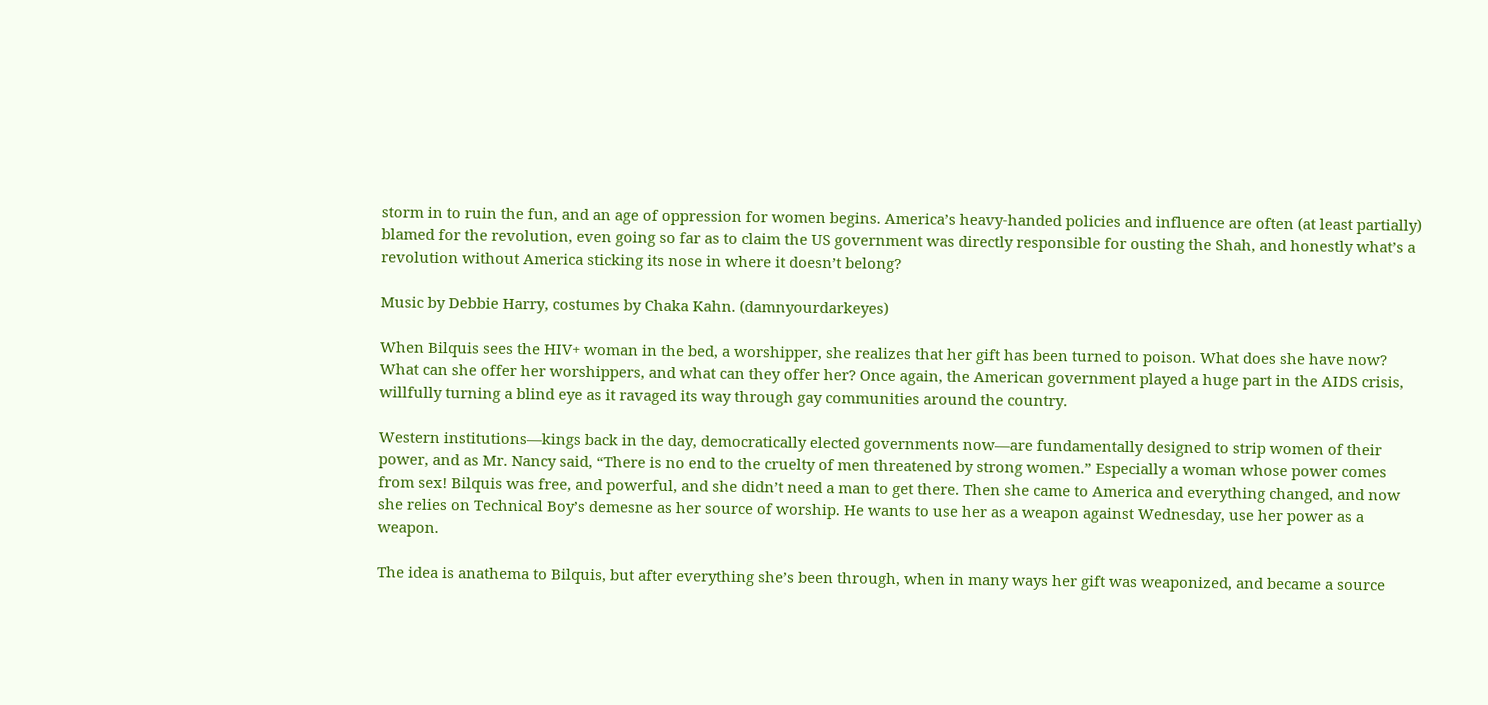storm in to ruin the fun, and an age of oppression for women begins. America’s heavy-handed policies and influence are often (at least partially) blamed for the revolution, even going so far as to claim the US government was directly responsible for ousting the Shah, and honestly what’s a revolution without America sticking its nose in where it doesn’t belong?

Music by Debbie Harry, costumes by Chaka Kahn. (damnyourdarkeyes)

When Bilquis sees the HIV+ woman in the bed, a worshipper, she realizes that her gift has been turned to poison. What does she have now? What can she offer her worshippers, and what can they offer her? Once again, the American government played a huge part in the AIDS crisis, willfully turning a blind eye as it ravaged its way through gay communities around the country.

Western institutions—kings back in the day, democratically elected governments now—are fundamentally designed to strip women of their power, and as Mr. Nancy said, “There is no end to the cruelty of men threatened by strong women.” Especially a woman whose power comes from sex! Bilquis was free, and powerful, and she didn’t need a man to get there. Then she came to America and everything changed, and now she relies on Technical Boy’s demesne as her source of worship. He wants to use her as a weapon against Wednesday, use her power as a weapon.

The idea is anathema to Bilquis, but after everything she’s been through, when in many ways her gift was weaponized, and became a source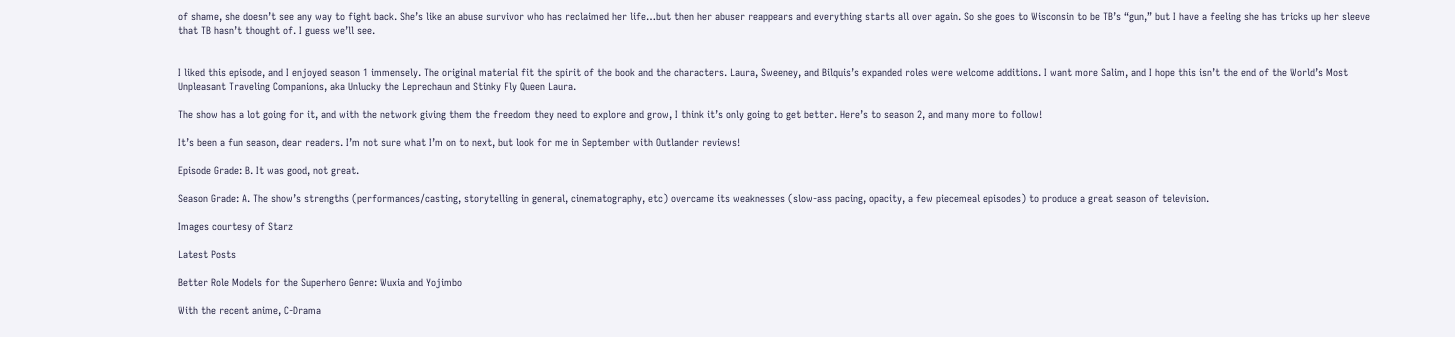of shame, she doesn’t see any way to fight back. She’s like an abuse survivor who has reclaimed her life…but then her abuser reappears and everything starts all over again. So she goes to Wisconsin to be TB’s “gun,” but I have a feeling she has tricks up her sleeve that TB hasn’t thought of. I guess we’ll see.


I liked this episode, and I enjoyed season 1 immensely. The original material fit the spirit of the book and the characters. Laura, Sweeney, and Bilquis’s expanded roles were welcome additions. I want more Salim, and I hope this isn’t the end of the World’s Most Unpleasant Traveling Companions, aka Unlucky the Leprechaun and Stinky Fly Queen Laura.

The show has a lot going for it, and with the network giving them the freedom they need to explore and grow, I think it’s only going to get better. Here’s to season 2, and many more to follow!

It’s been a fun season, dear readers. I’m not sure what I’m on to next, but look for me in September with Outlander reviews!

Episode Grade: B. It was good, not great.

Season Grade: A. The show’s strengths (performances/casting, storytelling in general, cinematography, etc) overcame its weaknesses (slow-ass pacing, opacity, a few piecemeal episodes) to produce a great season of television.

Images courtesy of Starz

Latest Posts

Better Role Models for the Superhero Genre: Wuxia and Yojimbo

With the recent anime, C-Drama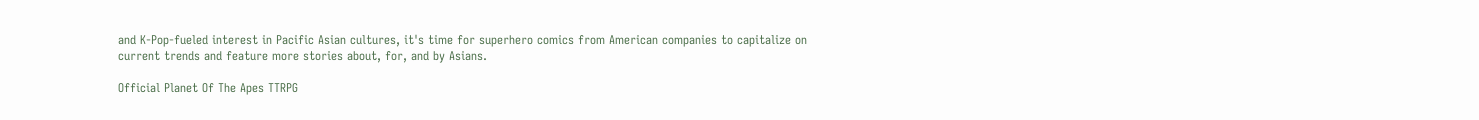and K-Pop-fueled interest in Pacific Asian cultures, it's time for superhero comics from American companies to capitalize on current trends and feature more stories about, for, and by Asians.

Official Planet Of The Apes TTRPG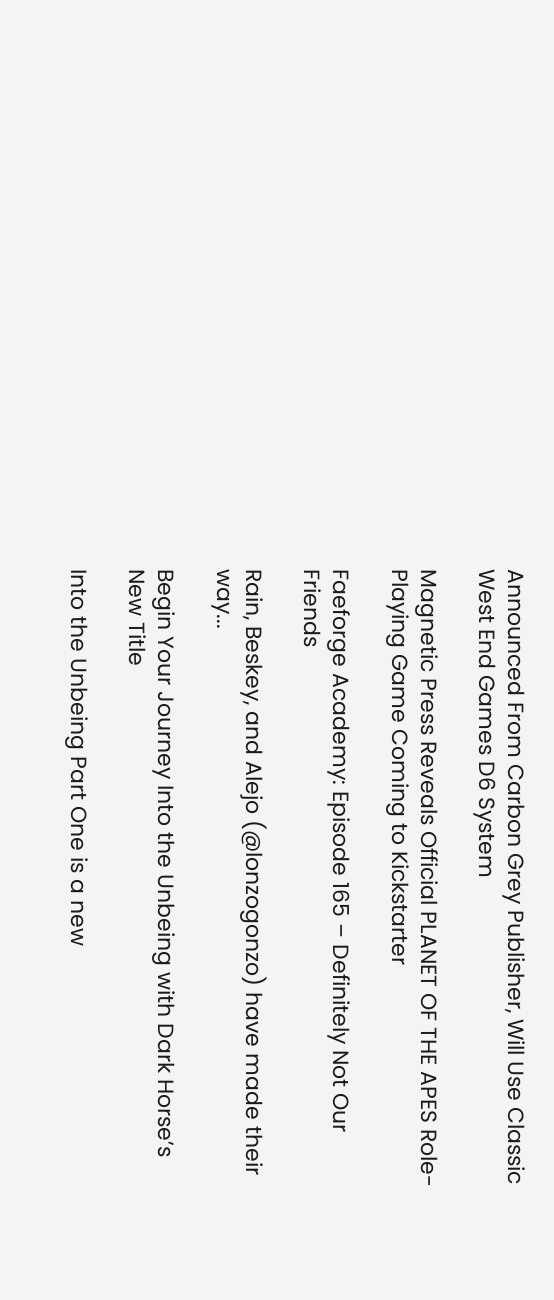Announced From Carbon Grey Publisher, Will Use Classic West End Games D6 System

Magnetic Press Reveals Official PLANET OF THE APES Role-Playing Game Coming to Kickstarter

Faeforge Academy: Episode 165 – Definitely Not Our Friends

Rain, Beskey, and Alejo (@lonzogonzo) have made their way...

Begin Your Journey Into the Unbeing with Dark Horse’s New Title

Into the Unbeing Part One is a new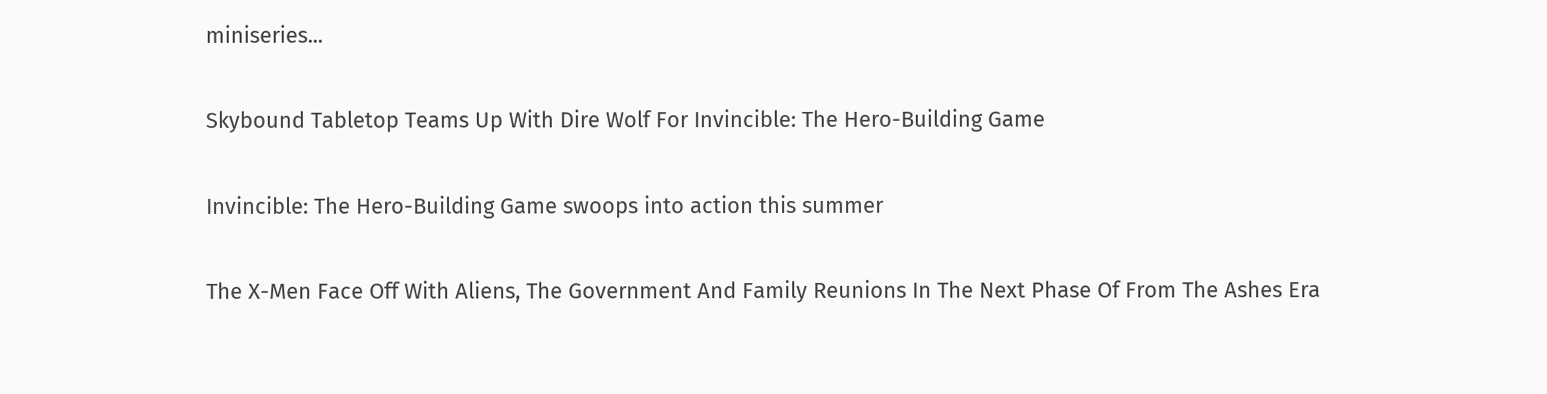miniseries...

Skybound Tabletop Teams Up With Dire Wolf For Invincible: The Hero-Building Game

Invincible: The Hero-Building Game swoops into action this summer

The X-Men Face Off With Aliens, The Government And Family Reunions In The Next Phase Of From The Ashes Era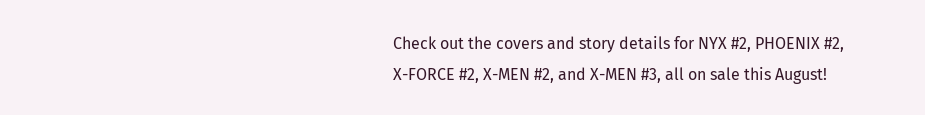Check out the covers and story details for NYX #2, PHOENIX #2, X-FORCE #2, X-MEN #2, and X-MEN #3, all on sale this August!